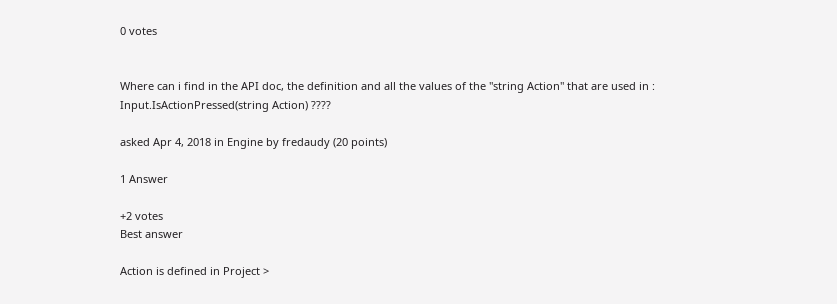0 votes


Where can i find in the API doc, the definition and all the values of the "string Action" that are used in : Input.IsActionPressed(string Action) ????

asked Apr 4, 2018 in Engine by fredaudy (20 points)

1 Answer

+2 votes
Best answer

Action is defined in Project >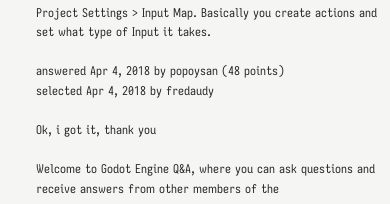Project Settings > Input Map. Basically you create actions and set what type of Input it takes.

answered Apr 4, 2018 by popoysan (48 points)
selected Apr 4, 2018 by fredaudy

Ok, i got it, thank you

Welcome to Godot Engine Q&A, where you can ask questions and receive answers from other members of the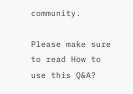community.

Please make sure to read How to use this Q&A?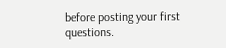before posting your first questions.